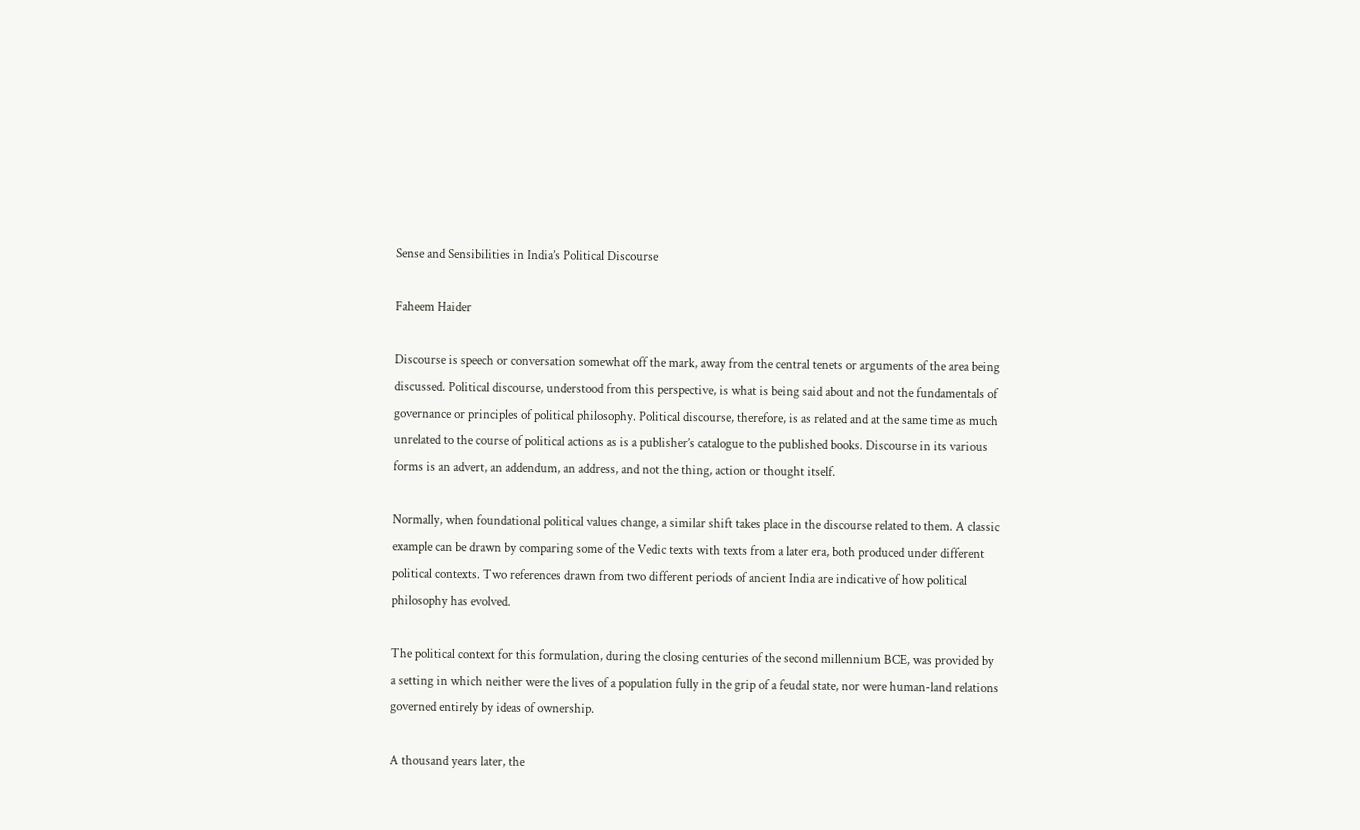Sense and Sensibilities in India’s Political Discourse

Faheem Haider

Discourse is speech or conversation somewhat off the mark, away from the central tenets or arguments of the area being discussed. Political discourse, understood from this perspective, is what is being said about and not the fundamentals of governance or principles of political philosophy. Political discourse, therefore, is as related and at the same time as much unrelated to the course of political actions as is a publisher’s catalogue to the published books. Discourse in its various forms is an advert, an addendum, an address, and not the thing, action or thought itself.

Normally, when foundational political values change, a similar shift takes place in the discourse related to them. A classic example can be drawn by comparing some of the Vedic texts with texts from a later era, both produced under different political contexts. Two references drawn from two different periods of ancient India are indicative of how political philosophy has evolved.

The political context for this formulation, during the closing centuries of the second millennium BCE, was provided by a setting in which neither were the lives of a population fully in the grip of a feudal state, nor were human-land relations governed entirely by ideas of ownership.

A thousand years later, the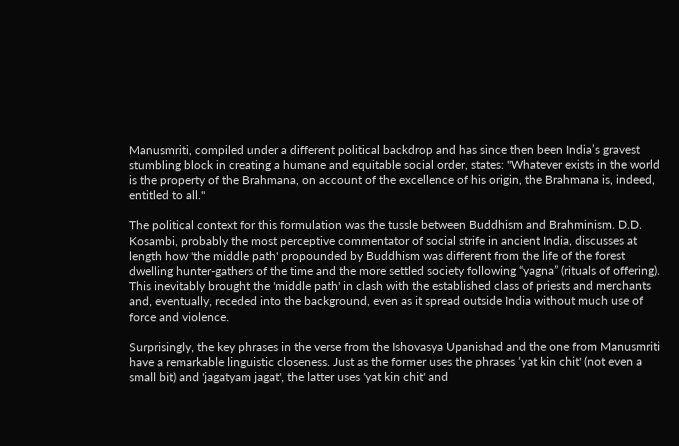Manusmriti, compiled under a different political backdrop and has since then been India’s gravest stumbling block in creating a humane and equitable social order, states: "Whatever exists in the world is the property of the Brahmana, on account of the excellence of his origin, the Brahmana is, indeed, entitled to all."

The political context for this formulation was the tussle between Buddhism and Brahminism. D.D. Kosambi, probably the most perceptive commentator of social strife in ancient India, discusses at length how 'the middle path' propounded by Buddhism was different from the life of the forest dwelling hunter-gathers of the time and the more settled society following “yagna” (rituals of offering). This inevitably brought the 'middle path' in clash with the established class of priests and merchants and, eventually, receded into the background, even as it spread outside India without much use of force and violence.

Surprisingly, the key phrases in the verse from the Ishovasya Upanishad and the one from Manusmriti have a remarkable linguistic closeness. Just as the former uses the phrases ‘yat kin chit' (not even a small bit) and 'jagatyam jagat', the latter uses 'yat kin chit' and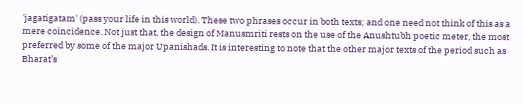'jagatigatam' (pass your life in this world). These two phrases occur in both texts; and one need not think of this as a mere coincidence. Not just that, the design of Manusmriti rests on the use of the Anushtubh poetic meter, the most preferred by some of the major Upanishads. It is interesting to note that the other major texts of the period such as Bharat’s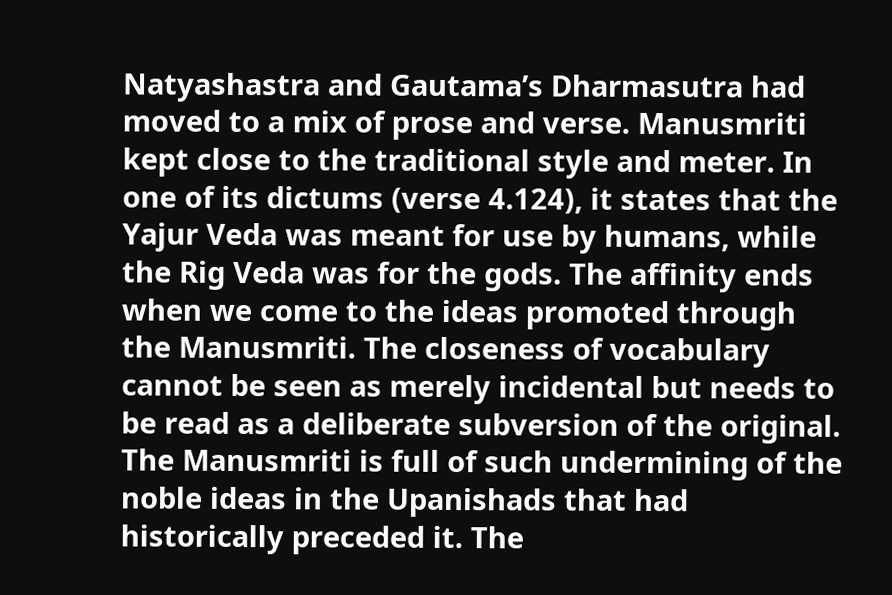Natyashastra and Gautama’s Dharmasutra had moved to a mix of prose and verse. Manusmriti kept close to the traditional style and meter. In one of its dictums (verse 4.124), it states that the Yajur Veda was meant for use by humans, while the Rig Veda was for the gods. The affinity ends when we come to the ideas promoted through the Manusmriti. The closeness of vocabulary cannot be seen as merely incidental but needs to be read as a deliberate subversion of the original. The Manusmriti is full of such undermining of the noble ideas in the Upanishads that had historically preceded it. The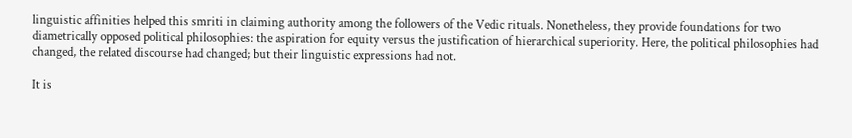linguistic affinities helped this smriti in claiming authority among the followers of the Vedic rituals. Nonetheless, they provide foundations for two diametrically opposed political philosophies: the aspiration for equity versus the justification of hierarchical superiority. Here, the political philosophies had changed, the related discourse had changed; but their linguistic expressions had not.

It is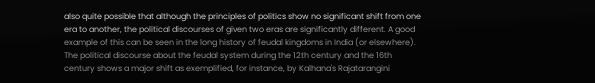also quite possible that although the principles of politics show no significant shift from one era to another, the political discourses of given two eras are significantly different. A good example of this can be seen in the long history of feudal kingdoms in India (or elsewhere). The political discourse about the feudal system during the 12th century and the 16th century shows a major shift as exemplified, for instance, by Kalhana's Rajatarangini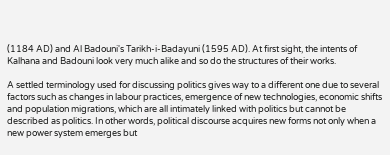(1184 AD) and Al Badouni's Tarikh-i-Badayuni (1595 AD). At first sight, the intents of Kalhana and Badouni look very much alike and so do the structures of their works.

A settled terminology used for discussing politics gives way to a different one due to several factors such as changes in labour practices, emergence of new technologies, economic shifts and population migrations, which are all intimately linked with politics but cannot be described as politics. In other words, political discourse acquires new forms not only when a new power system emerges but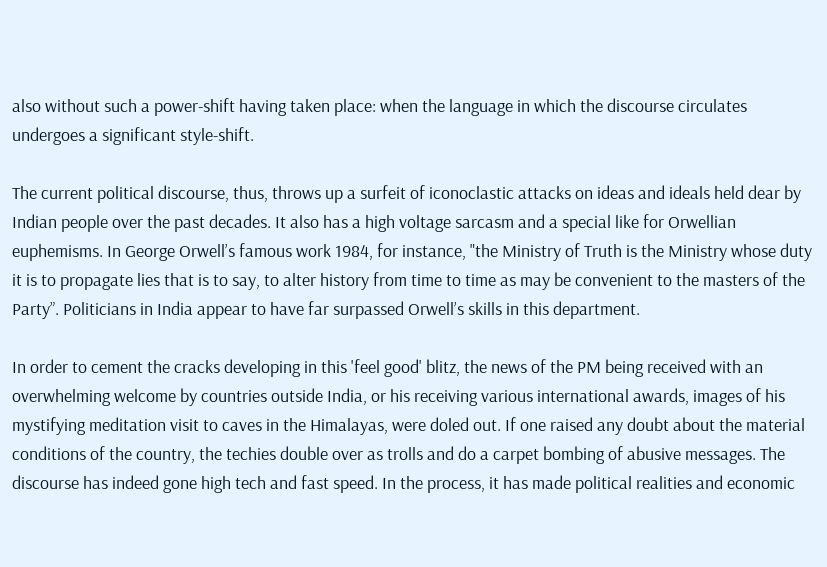also without such a power-shift having taken place: when the language in which the discourse circulates undergoes a significant style-shift.

The current political discourse, thus, throws up a surfeit of iconoclastic attacks on ideas and ideals held dear by Indian people over the past decades. It also has a high voltage sarcasm and a special like for Orwellian euphemisms. In George Orwell’s famous work 1984, for instance, "the Ministry of Truth is the Ministry whose duty it is to propagate lies that is to say, to alter history from time to time as may be convenient to the masters of the Party”. Politicians in India appear to have far surpassed Orwell’s skills in this department.

In order to cement the cracks developing in this 'feel good' blitz, the news of the PM being received with an overwhelming welcome by countries outside India, or his receiving various international awards, images of his mystifying meditation visit to caves in the Himalayas, were doled out. If one raised any doubt about the material conditions of the country, the techies double over as trolls and do a carpet bombing of abusive messages. The discourse has indeed gone high tech and fast speed. In the process, it has made political realities and economic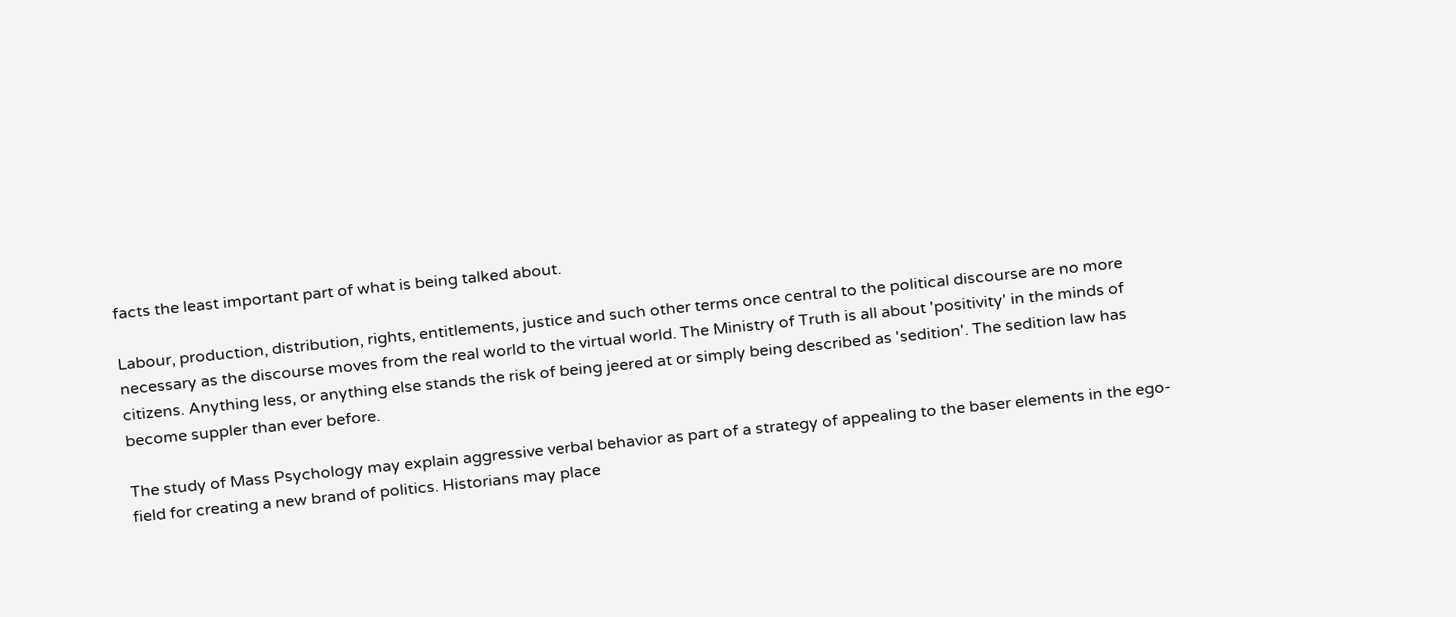facts the least important part of what is being talked about.

Labour, production, distribution, rights, entitlements, justice and such other terms once central to the political discourse are no more necessary as the discourse moves from the real world to the virtual world. The Ministry of Truth is all about 'positivity' in the minds of citizens. Anything less, or anything else stands the risk of being jeered at or simply being described as 'sedition'. The sedition law has become suppler than ever before.

The study of Mass Psychology may explain aggressive verbal behavior as part of a strategy of appealing to the baser elements in the ego-field for creating a new brand of politics. Historians may place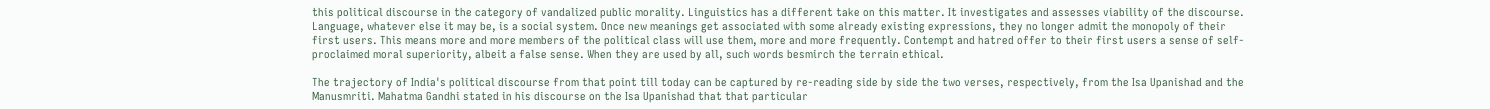this political discourse in the category of vandalized public morality. Linguistics has a different take on this matter. It investigates and assesses viability of the discourse. Language, whatever else it may be, is a social system. Once new meanings get associated with some already existing expressions, they no longer admit the monopoly of their first users. This means more and more members of the political class will use them, more and more frequently. Contempt and hatred offer to their first users a sense of self-proclaimed moral superiority, albeit a false sense. When they are used by all, such words besmirch the terrain ethical.

The trajectory of India's political discourse from that point till today can be captured by re-reading side by side the two verses, respectively, from the Isa Upanishad and the Manusmriti. Mahatma Gandhi stated in his discourse on the Isa Upanishad that that particular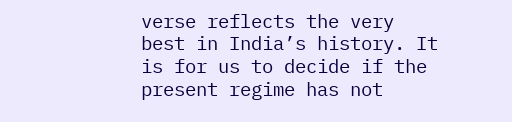verse reflects the very best in India’s history. It is for us to decide if the present regime has not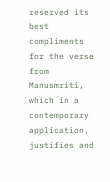reserved its best compliments for the verse from Manusmriti, which in a contemporary application, justifies and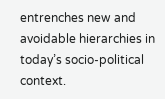entrenches new and avoidable hierarchies in today’s socio-political context.